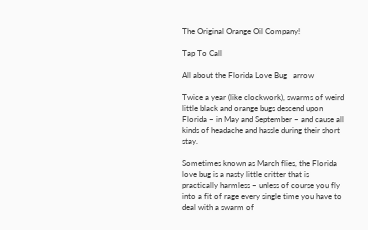The Original Orange Oil Company!

Tap To Call

All about the Florida Love Bug   arrow

Twice a year (like clockwork), swarms of weird little black and orange bugs descend upon Florida – in May and September – and cause all kinds of headache and hassle during their short stay.

Sometimes known as March flies, the Florida love bug is a nasty little critter that is practically harmless – unless of course you fly into a fit of rage every single time you have to deal with a swarm of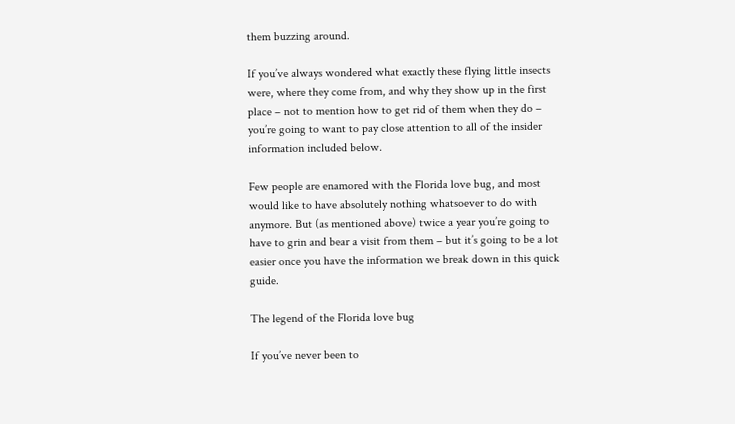them buzzing around.

If you’ve always wondered what exactly these flying little insects were, where they come from, and why they show up in the first place – not to mention how to get rid of them when they do – you’re going to want to pay close attention to all of the insider information included below.

Few people are enamored with the Florida love bug, and most would like to have absolutely nothing whatsoever to do with anymore. But (as mentioned above) twice a year you’re going to have to grin and bear a visit from them – but it’s going to be a lot easier once you have the information we break down in this quick guide.

The legend of the Florida love bug

If you’ve never been to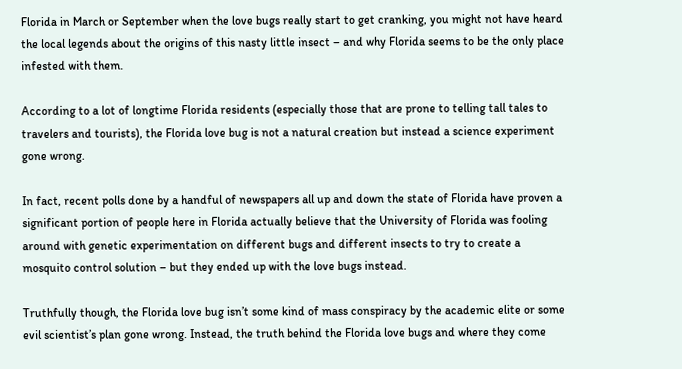Florida in March or September when the love bugs really start to get cranking, you might not have heard the local legends about the origins of this nasty little insect – and why Florida seems to be the only place infested with them.

According to a lot of longtime Florida residents (especially those that are prone to telling tall tales to travelers and tourists), the Florida love bug is not a natural creation but instead a science experiment gone wrong.

In fact, recent polls done by a handful of newspapers all up and down the state of Florida have proven a significant portion of people here in Florida actually believe that the University of Florida was fooling around with genetic experimentation on different bugs and different insects to try to create a mosquito control solution – but they ended up with the love bugs instead.

Truthfully though, the Florida love bug isn’t some kind of mass conspiracy by the academic elite or some evil scientist’s plan gone wrong. Instead, the truth behind the Florida love bugs and where they come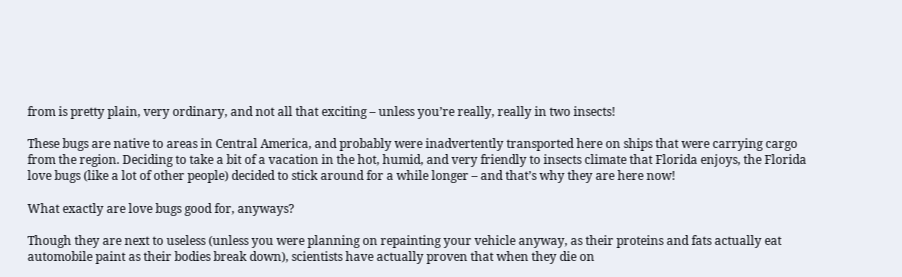from is pretty plain, very ordinary, and not all that exciting – unless you’re really, really in two insects!

These bugs are native to areas in Central America, and probably were inadvertently transported here on ships that were carrying cargo from the region. Deciding to take a bit of a vacation in the hot, humid, and very friendly to insects climate that Florida enjoys, the Florida love bugs (like a lot of other people) decided to stick around for a while longer – and that’s why they are here now!

What exactly are love bugs good for, anyways?

Though they are next to useless (unless you were planning on repainting your vehicle anyway, as their proteins and fats actually eat automobile paint as their bodies break down), scientists have actually proven that when they die on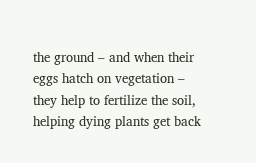the ground – and when their eggs hatch on vegetation – they help to fertilize the soil, helping dying plants get back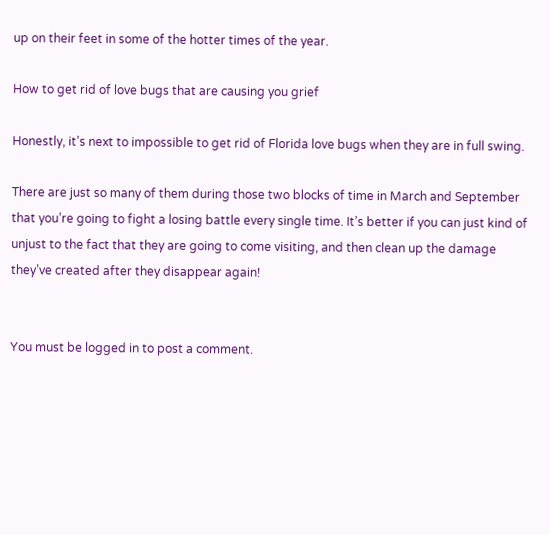up on their feet in some of the hotter times of the year.

How to get rid of love bugs that are causing you grief

Honestly, it’s next to impossible to get rid of Florida love bugs when they are in full swing.

There are just so many of them during those two blocks of time in March and September that you’re going to fight a losing battle every single time. It’s better if you can just kind of unjust to the fact that they are going to come visiting, and then clean up the damage they’ve created after they disappear again!


You must be logged in to post a comment.